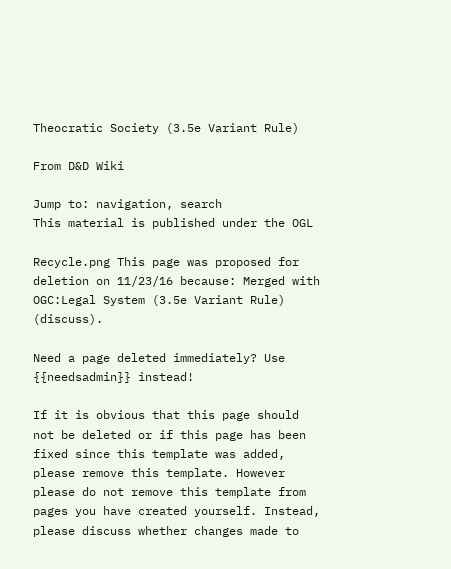Theocratic Society (3.5e Variant Rule)

From D&D Wiki

Jump to: navigation, search
This material is published under the OGL

Recycle.png This page was proposed for deletion on 11/23/16 because: Merged with OGC:Legal System (3.5e Variant Rule) (discuss).

Need a page deleted immediately? Use {{needsadmin}} instead!

If it is obvious that this page should not be deleted or if this page has been fixed since this template was added, please remove this template. However please do not remove this template from pages you have created yourself. Instead, please discuss whether changes made to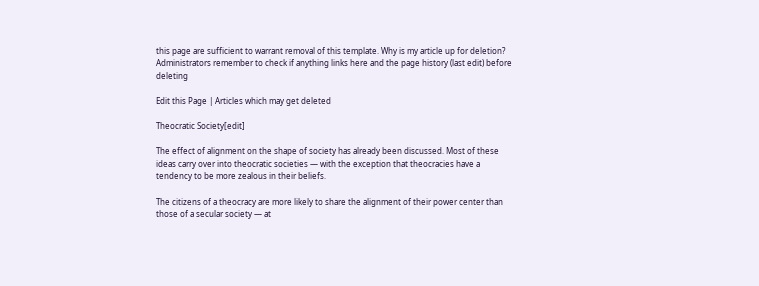this page are sufficient to warrant removal of this template. Why is my article up for deletion?
Administrators remember to check if anything links here and the page history (last edit) before deleting

Edit this Page | Articles which may get deleted

Theocratic Society[edit]

The effect of alignment on the shape of society has already been discussed. Most of these ideas carry over into theocratic societies — with the exception that theocracies have a tendency to be more zealous in their beliefs.

The citizens of a theocracy are more likely to share the alignment of their power center than those of a secular society — at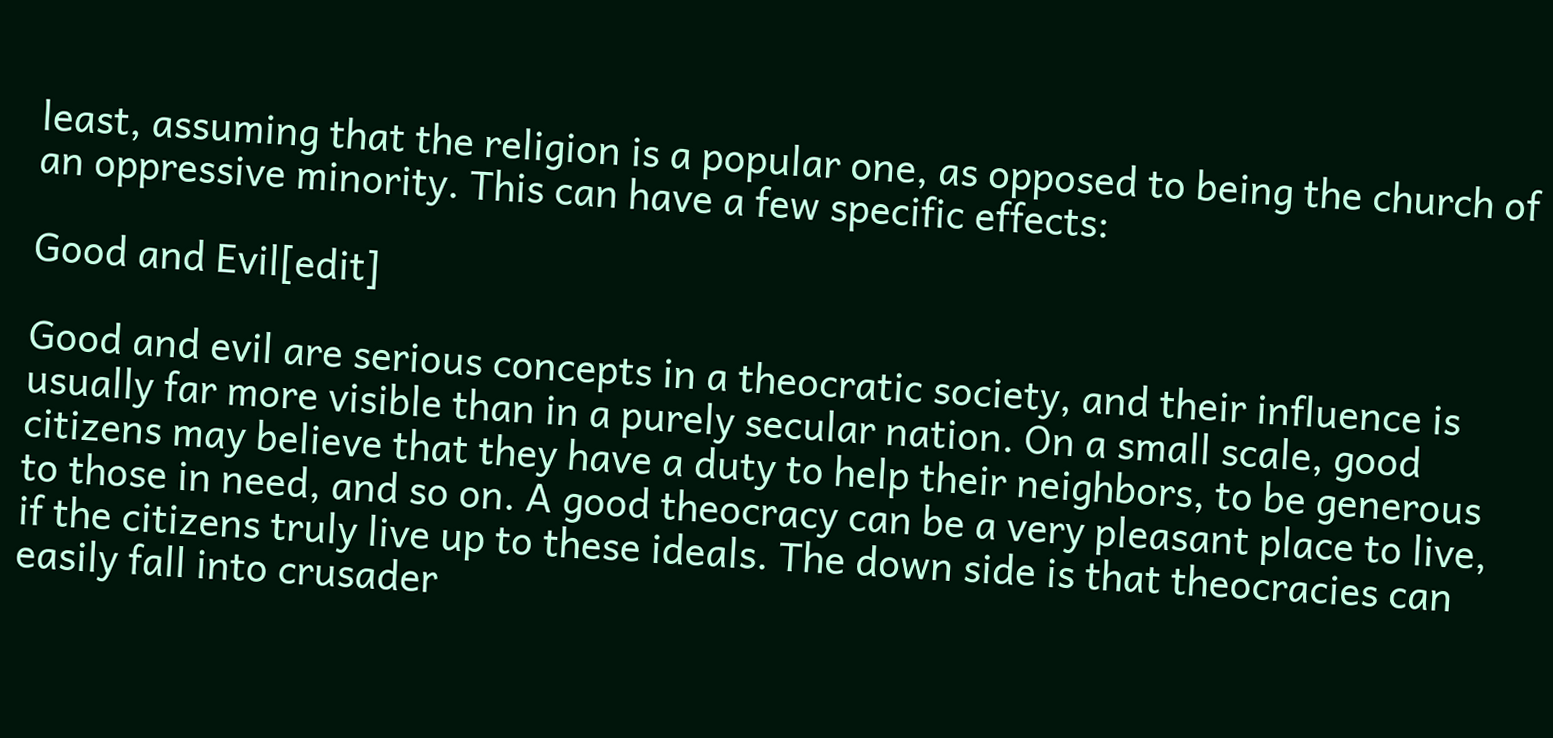least, assuming that the religion is a popular one, as opposed to being the church of an oppressive minority. This can have a few specific effects:

Good and Evil[edit]

Good and evil are serious concepts in a theocratic society, and their influence is usually far more visible than in a purely secular nation. On a small scale, good citizens may believe that they have a duty to help their neighbors, to be generous to those in need, and so on. A good theocracy can be a very pleasant place to live, if the citizens truly live up to these ideals. The down side is that theocracies can easily fall into crusader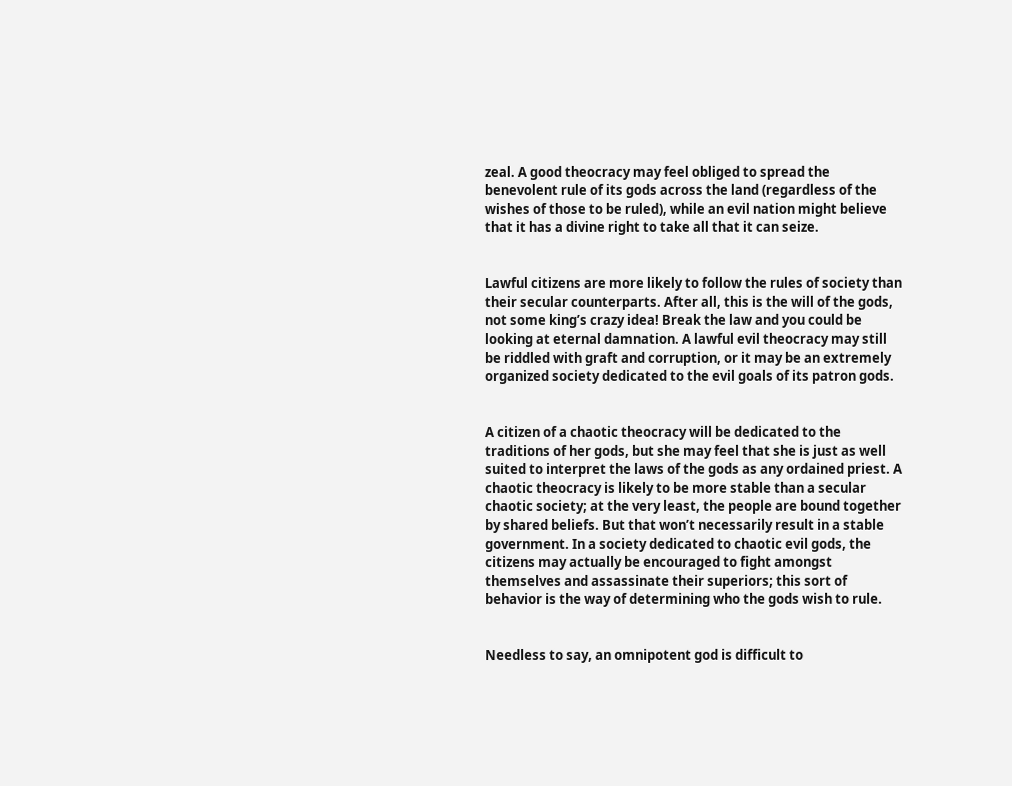zeal. A good theocracy may feel obliged to spread the benevolent rule of its gods across the land (regardless of the wishes of those to be ruled), while an evil nation might believe that it has a divine right to take all that it can seize.


Lawful citizens are more likely to follow the rules of society than their secular counterparts. After all, this is the will of the gods, not some king’s crazy idea! Break the law and you could be looking at eternal damnation. A lawful evil theocracy may still be riddled with graft and corruption, or it may be an extremely organized society dedicated to the evil goals of its patron gods.


A citizen of a chaotic theocracy will be dedicated to the traditions of her gods, but she may feel that she is just as well suited to interpret the laws of the gods as any ordained priest. A chaotic theocracy is likely to be more stable than a secular chaotic society; at the very least, the people are bound together by shared beliefs. But that won’t necessarily result in a stable government. In a society dedicated to chaotic evil gods, the citizens may actually be encouraged to fight amongst themselves and assassinate their superiors; this sort of behavior is the way of determining who the gods wish to rule.


Needless to say, an omnipotent god is difficult to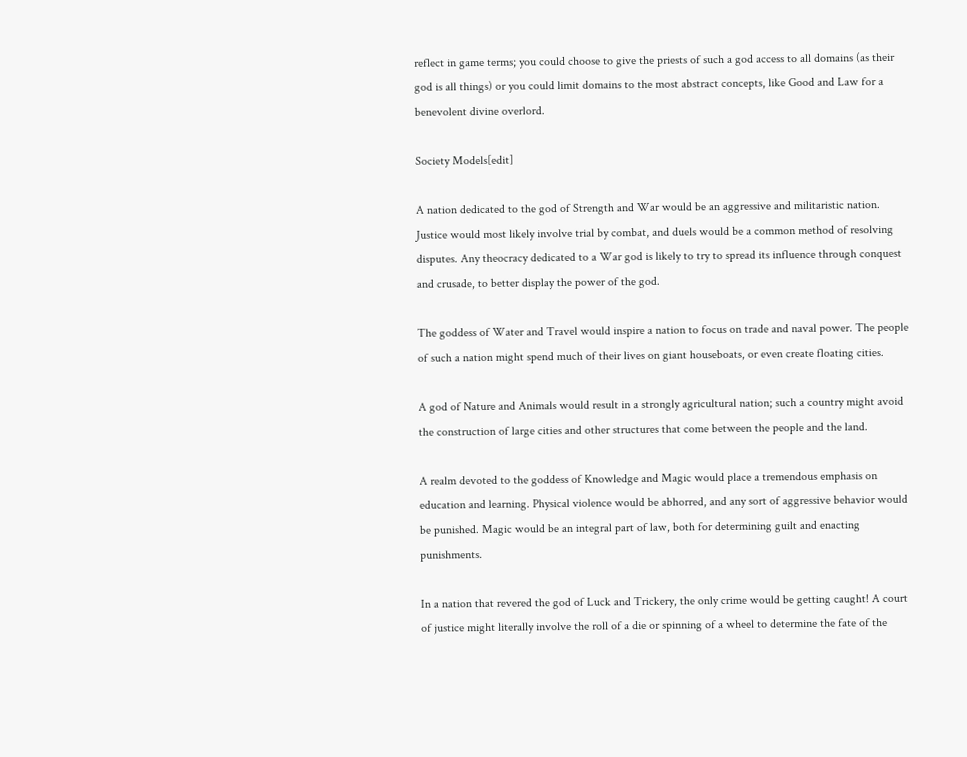reflect in game terms; you could choose to give the priests of such a god access to all domains (as their god is all things) or you could limit domains to the most abstract concepts, like Good and Law for a benevolent divine overlord.

Society Models[edit]

A nation dedicated to the god of Strength and War would be an aggressive and militaristic nation. Justice would most likely involve trial by combat, and duels would be a common method of resolving disputes. Any theocracy dedicated to a War god is likely to try to spread its influence through conquest and crusade, to better display the power of the god.

The goddess of Water and Travel would inspire a nation to focus on trade and naval power. The people of such a nation might spend much of their lives on giant houseboats, or even create floating cities.

A god of Nature and Animals would result in a strongly agricultural nation; such a country might avoid the construction of large cities and other structures that come between the people and the land.

A realm devoted to the goddess of Knowledge and Magic would place a tremendous emphasis on education and learning. Physical violence would be abhorred, and any sort of aggressive behavior would be punished. Magic would be an integral part of law, both for determining guilt and enacting punishments.

In a nation that revered the god of Luck and Trickery, the only crime would be getting caught! A court of justice might literally involve the roll of a die or spinning of a wheel to determine the fate of the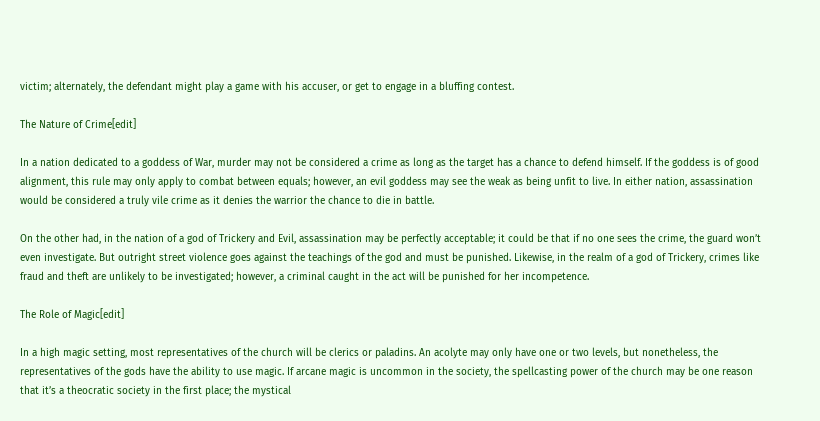victim; alternately, the defendant might play a game with his accuser, or get to engage in a bluffing contest.

The Nature of Crime[edit]

In a nation dedicated to a goddess of War, murder may not be considered a crime as long as the target has a chance to defend himself. If the goddess is of good alignment, this rule may only apply to combat between equals; however, an evil goddess may see the weak as being unfit to live. In either nation, assassination would be considered a truly vile crime as it denies the warrior the chance to die in battle.

On the other had, in the nation of a god of Trickery and Evil, assassination may be perfectly acceptable; it could be that if no one sees the crime, the guard won’t even investigate. But outright street violence goes against the teachings of the god and must be punished. Likewise, in the realm of a god of Trickery, crimes like fraud and theft are unlikely to be investigated; however, a criminal caught in the act will be punished for her incompetence.

The Role of Magic[edit]

In a high magic setting, most representatives of the church will be clerics or paladins. An acolyte may only have one or two levels, but nonetheless, the representatives of the gods have the ability to use magic. If arcane magic is uncommon in the society, the spellcasting power of the church may be one reason that it’s a theocratic society in the first place; the mystical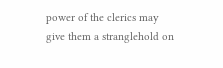power of the clerics may give them a stranglehold on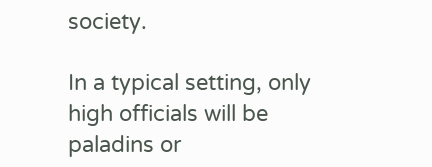society.

In a typical setting, only high officials will be paladins or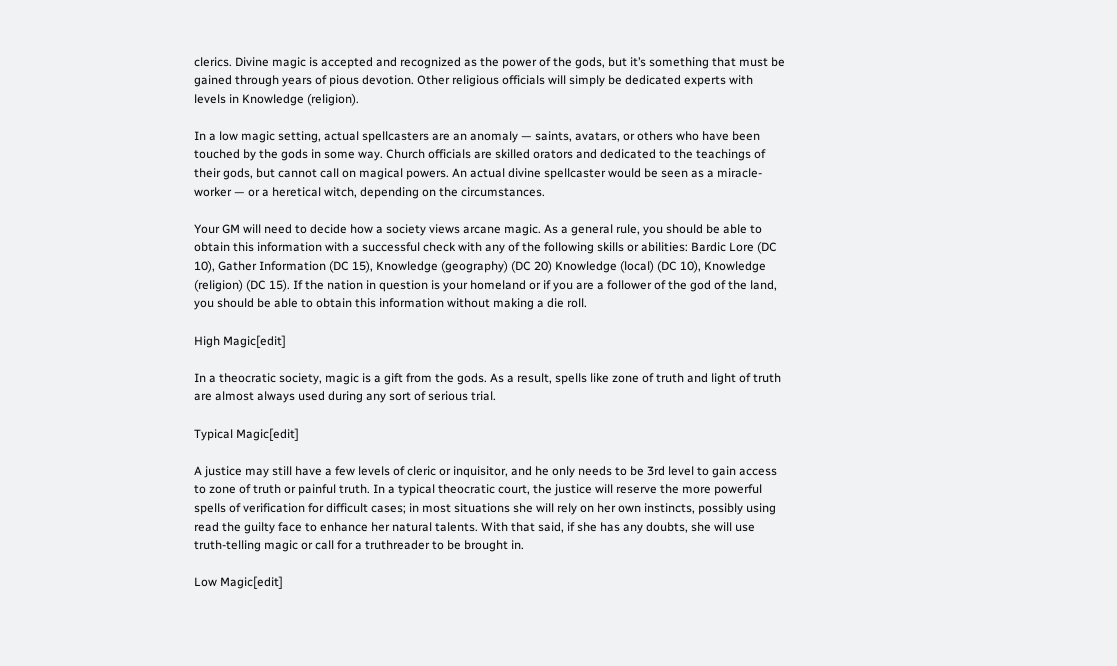clerics. Divine magic is accepted and recognized as the power of the gods, but it’s something that must be gained through years of pious devotion. Other religious officials will simply be dedicated experts with levels in Knowledge (religion).

In a low magic setting, actual spellcasters are an anomaly — saints, avatars, or others who have been touched by the gods in some way. Church officials are skilled orators and dedicated to the teachings of their gods, but cannot call on magical powers. An actual divine spellcaster would be seen as a miracle-worker — or a heretical witch, depending on the circumstances.

Your GM will need to decide how a society views arcane magic. As a general rule, you should be able to obtain this information with a successful check with any of the following skills or abilities: Bardic Lore (DC 10), Gather Information (DC 15), Knowledge (geography) (DC 20) Knowledge (local) (DC 10), Knowledge (religion) (DC 15). If the nation in question is your homeland or if you are a follower of the god of the land, you should be able to obtain this information without making a die roll.

High Magic[edit]

In a theocratic society, magic is a gift from the gods. As a result, spells like zone of truth and light of truth are almost always used during any sort of serious trial.

Typical Magic[edit]

A justice may still have a few levels of cleric or inquisitor, and he only needs to be 3rd level to gain access to zone of truth or painful truth. In a typical theocratic court, the justice will reserve the more powerful spells of verification for difficult cases; in most situations she will rely on her own instincts, possibly using read the guilty face to enhance her natural talents. With that said, if she has any doubts, she will use truth-telling magic or call for a truthreader to be brought in.

Low Magic[edit]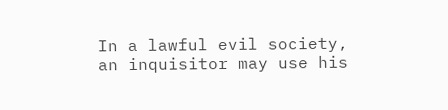In a lawful evil society, an inquisitor may use his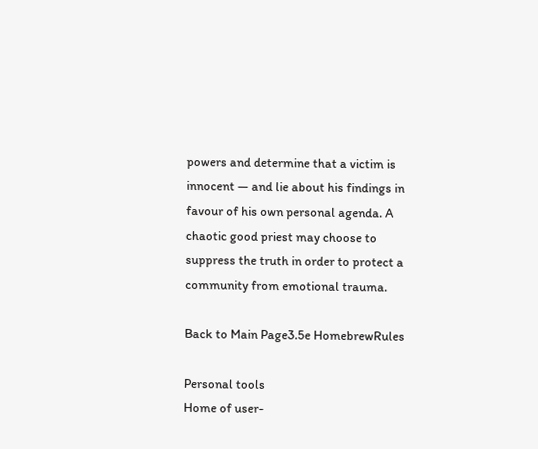powers and determine that a victim is innocent — and lie about his findings in favour of his own personal agenda. A chaotic good priest may choose to suppress the truth in order to protect a community from emotional trauma.

Back to Main Page3.5e HomebrewRules

Personal tools
Home of user-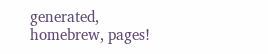generated,
homebrew, pages!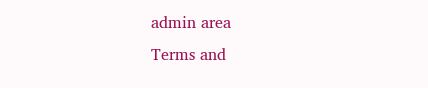admin area
Terms and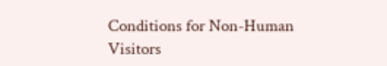Conditions for Non-Human Visitors